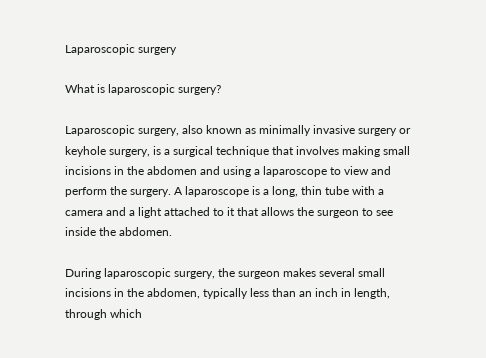Laparoscopic surgery

What is laparoscopic surgery?

Laparoscopic surgery, also known as minimally invasive surgery or keyhole surgery, is a surgical technique that involves making small incisions in the abdomen and using a laparoscope to view and perform the surgery. A laparoscope is a long, thin tube with a camera and a light attached to it that allows the surgeon to see inside the abdomen.

During laparoscopic surgery, the surgeon makes several small incisions in the abdomen, typically less than an inch in length, through which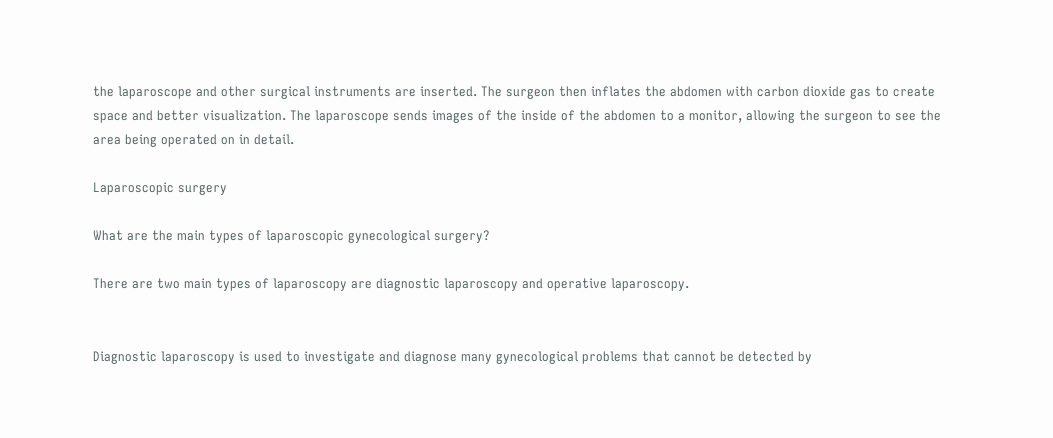the laparoscope and other surgical instruments are inserted. The surgeon then inflates the abdomen with carbon dioxide gas to create space and better visualization. The laparoscope sends images of the inside of the abdomen to a monitor, allowing the surgeon to see the area being operated on in detail.

Laparoscopic surgery

What are the main types of laparoscopic gynecological surgery?

There are two main types of laparoscopy are diagnostic laparoscopy and operative laparoscopy.


Diagnostic laparoscopy is used to investigate and diagnose many gynecological problems that cannot be detected by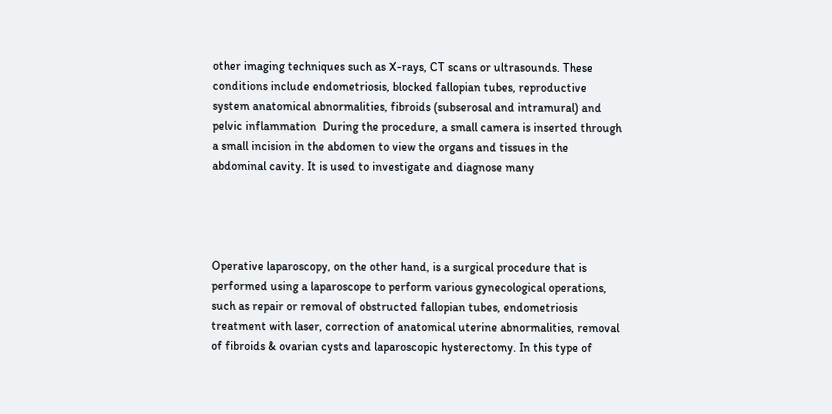other imaging techniques such as X-rays, CT scans or ultrasounds. These conditions include endometriosis, blocked fallopian tubes, reproductive system anatomical abnormalities, fibroids (subserosal and intramural) and pelvic inflammation  During the procedure, a small camera is inserted through a small incision in the abdomen to view the organs and tissues in the abdominal cavity. It is used to investigate and diagnose many




Operative laparoscopy, on the other hand, is a surgical procedure that is performed using a laparoscope to perform various gynecological operations, such as repair or removal of obstructed fallopian tubes, endometriosis treatment with laser, correction of anatomical uterine abnormalities, removal of fibroids & ovarian cysts and laparoscopic hysterectomy. In this type of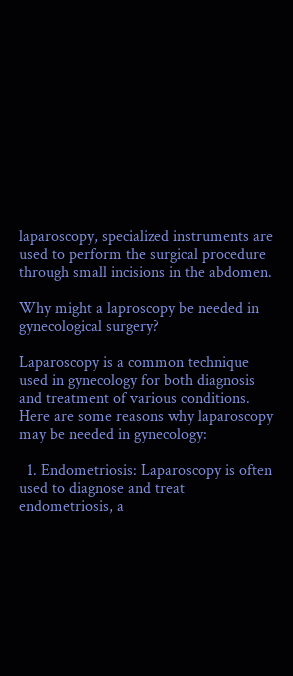laparoscopy, specialized instruments are used to perform the surgical procedure through small incisions in the abdomen.

Why might a laproscopy be needed in gynecological surgery?

Laparoscopy is a common technique used in gynecology for both diagnosis and treatment of various conditions. Here are some reasons why laparoscopy may be needed in gynecology:

  1. Endometriosis: Laparoscopy is often used to diagnose and treat endometriosis, a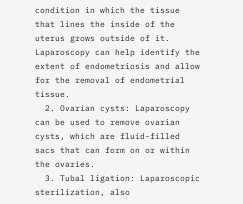condition in which the tissue that lines the inside of the uterus grows outside of it. Laparoscopy can help identify the extent of endometriosis and allow for the removal of endometrial tissue.
  2. Ovarian cysts: Laparoscopy can be used to remove ovarian cysts, which are fluid-filled sacs that can form on or within the ovaries.
  3. Tubal ligation: Laparoscopic sterilization, also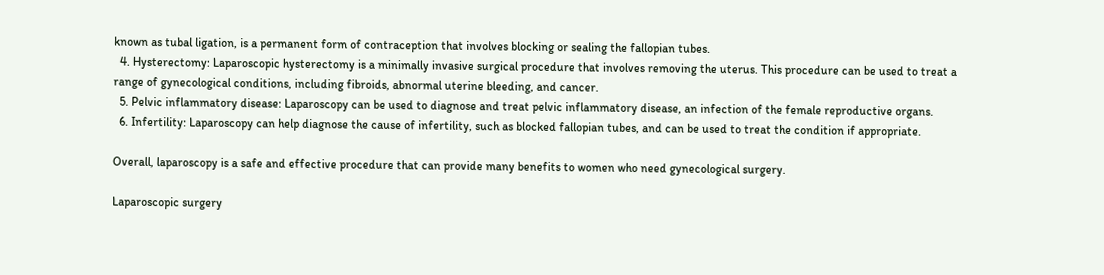known as tubal ligation, is a permanent form of contraception that involves blocking or sealing the fallopian tubes.
  4. Hysterectomy: Laparoscopic hysterectomy is a minimally invasive surgical procedure that involves removing the uterus. This procedure can be used to treat a range of gynecological conditions, including fibroids, abnormal uterine bleeding, and cancer.
  5. Pelvic inflammatory disease: Laparoscopy can be used to diagnose and treat pelvic inflammatory disease, an infection of the female reproductive organs.
  6. Infertility: Laparoscopy can help diagnose the cause of infertility, such as blocked fallopian tubes, and can be used to treat the condition if appropriate.

Overall, laparoscopy is a safe and effective procedure that can provide many benefits to women who need gynecological surgery.

Laparoscopic surgery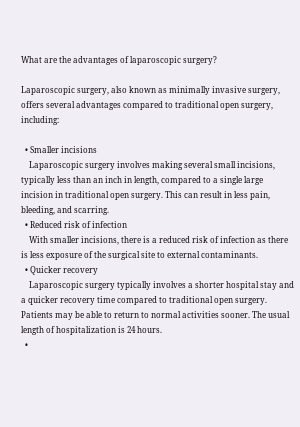What are the advantages of laparoscopic surgery?

Laparoscopic surgery, also known as minimally invasive surgery, offers several advantages compared to traditional open surgery, including:

  • Smaller incisions
    Laparoscopic surgery involves making several small incisions, typically less than an inch in length, compared to a single large incision in traditional open surgery. This can result in less pain, bleeding, and scarring.
  • Reduced risk of infection
    With smaller incisions, there is a reduced risk of infection as there is less exposure of the surgical site to external contaminants.
  • Quicker recovery
    Laparoscopic surgery typically involves a shorter hospital stay and a quicker recovery time compared to traditional open surgery. Patients may be able to return to normal activities sooner. The usual length of hospitalization is 24 hours.
  •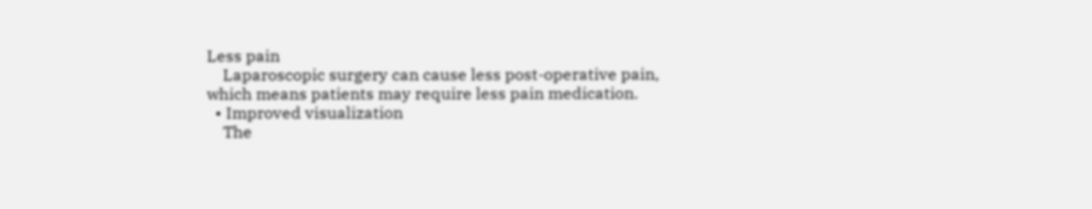Less pain
    Laparoscopic surgery can cause less post-operative pain, which means patients may require less pain medication.
  • Improved visualization
    The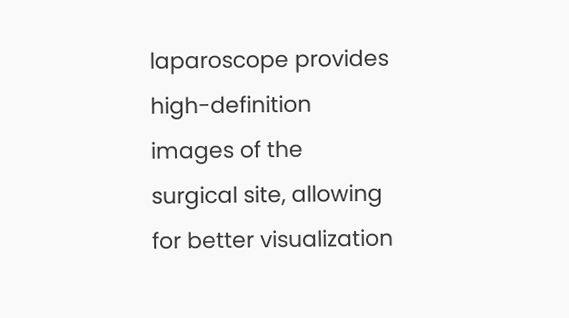laparoscope provides high-definition images of the surgical site, allowing for better visualization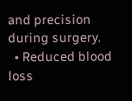and precision during surgery.
  • Reduced blood loss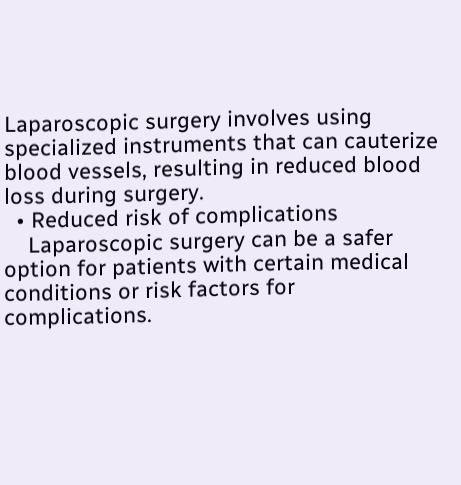Laparoscopic surgery involves using specialized instruments that can cauterize blood vessels, resulting in reduced blood loss during surgery.
  • Reduced risk of complications
    Laparoscopic surgery can be a safer option for patients with certain medical conditions or risk factors for complications.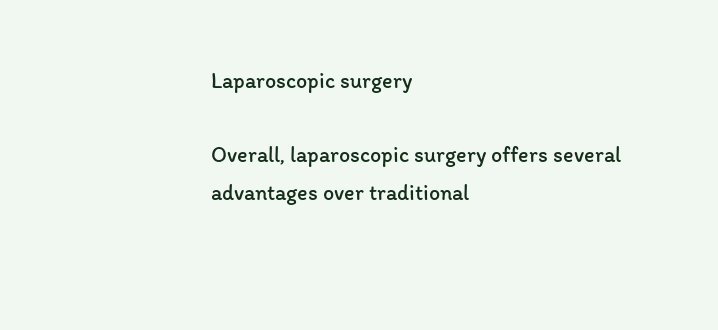Laparoscopic surgery

Overall, laparoscopic surgery offers several advantages over traditional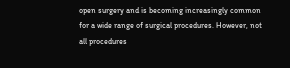open surgery and is becoming increasingly common for a wide range of surgical procedures. However, not all procedures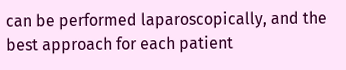can be performed laparoscopically, and the best approach for each patient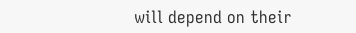will depend on their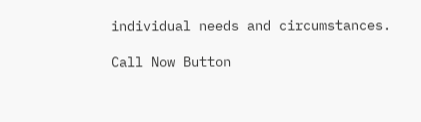individual needs and circumstances.

Call Now Button